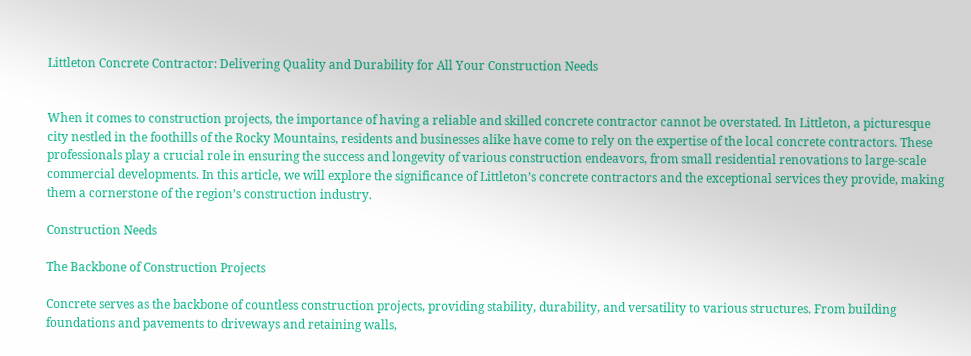Littleton Concrete Contractor: Delivering Quality and Durability for All Your Construction Needs


When it comes to construction projects, the importance of having a reliable and skilled concrete contractor cannot be overstated. In Littleton, a picturesque city nestled in the foothills of the Rocky Mountains, residents and businesses alike have come to rely on the expertise of the local concrete contractors. These professionals play a crucial role in ensuring the success and longevity of various construction endeavors, from small residential renovations to large-scale commercial developments. In this article, we will explore the significance of Littleton’s concrete contractors and the exceptional services they provide, making them a cornerstone of the region’s construction industry.

Construction Needs

The Backbone of Construction Projects

Concrete serves as the backbone of countless construction projects, providing stability, durability, and versatility to various structures. From building foundations and pavements to driveways and retaining walls,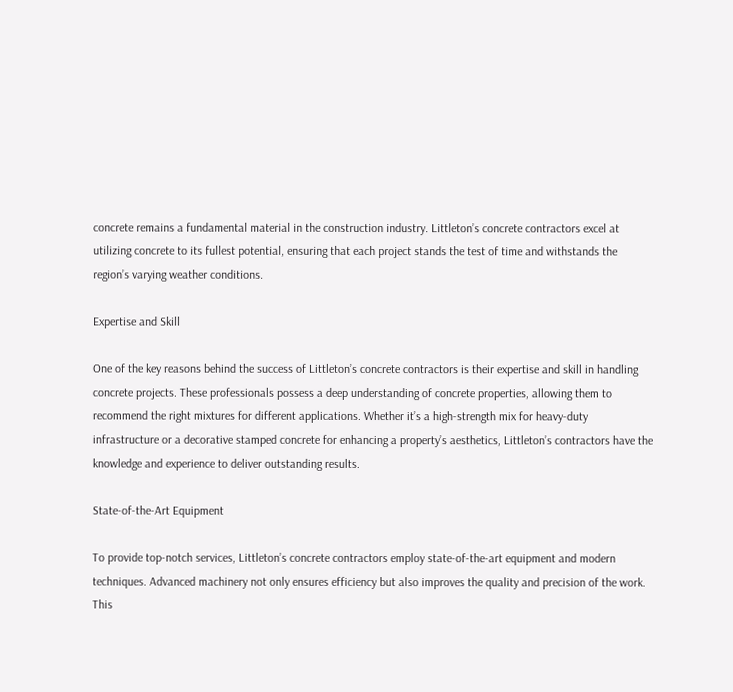concrete remains a fundamental material in the construction industry. Littleton’s concrete contractors excel at utilizing concrete to its fullest potential, ensuring that each project stands the test of time and withstands the region’s varying weather conditions.

Expertise and Skill

One of the key reasons behind the success of Littleton’s concrete contractors is their expertise and skill in handling concrete projects. These professionals possess a deep understanding of concrete properties, allowing them to recommend the right mixtures for different applications. Whether it’s a high-strength mix for heavy-duty infrastructure or a decorative stamped concrete for enhancing a property’s aesthetics, Littleton’s contractors have the knowledge and experience to deliver outstanding results.

State-of-the-Art Equipment

To provide top-notch services, Littleton’s concrete contractors employ state-of-the-art equipment and modern techniques. Advanced machinery not only ensures efficiency but also improves the quality and precision of the work. This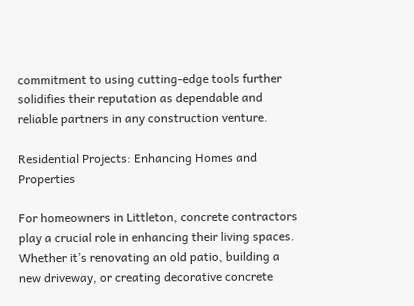commitment to using cutting-edge tools further solidifies their reputation as dependable and reliable partners in any construction venture.

Residential Projects: Enhancing Homes and Properties

For homeowners in Littleton, concrete contractors play a crucial role in enhancing their living spaces. Whether it’s renovating an old patio, building a new driveway, or creating decorative concrete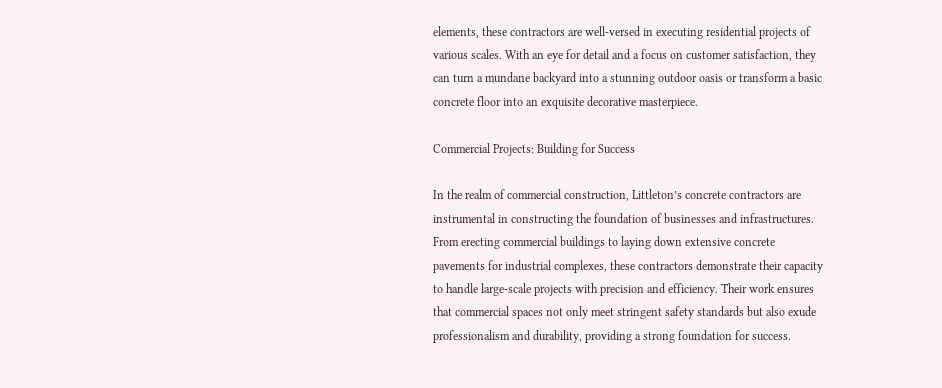elements, these contractors are well-versed in executing residential projects of various scales. With an eye for detail and a focus on customer satisfaction, they can turn a mundane backyard into a stunning outdoor oasis or transform a basic concrete floor into an exquisite decorative masterpiece.

Commercial Projects: Building for Success

In the realm of commercial construction, Littleton’s concrete contractors are instrumental in constructing the foundation of businesses and infrastructures. From erecting commercial buildings to laying down extensive concrete pavements for industrial complexes, these contractors demonstrate their capacity to handle large-scale projects with precision and efficiency. Their work ensures that commercial spaces not only meet stringent safety standards but also exude professionalism and durability, providing a strong foundation for success.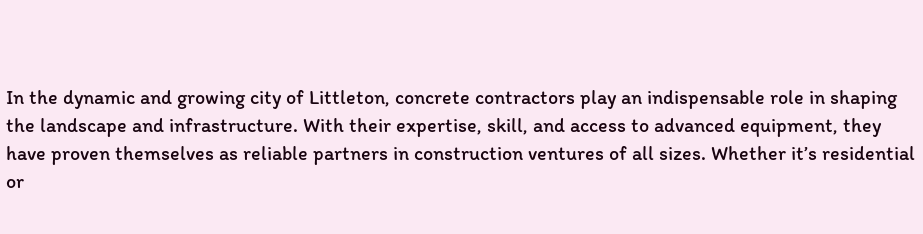In the dynamic and growing city of Littleton, concrete contractors play an indispensable role in shaping the landscape and infrastructure. With their expertise, skill, and access to advanced equipment, they have proven themselves as reliable partners in construction ventures of all sizes. Whether it’s residential or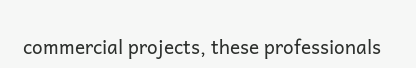commercial projects, these professionals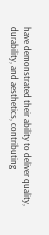have demonstrated their ability to deliver quality, durability, and aesthetics, contributing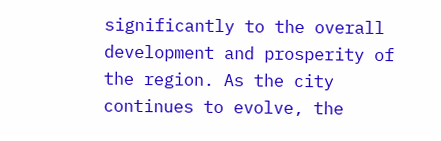significantly to the overall development and prosperity of the region. As the city continues to evolve, the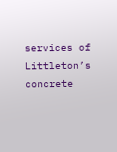services of Littleton’s concrete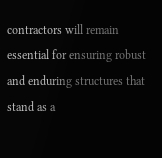contractors will remain essential for ensuring robust and enduring structures that stand as a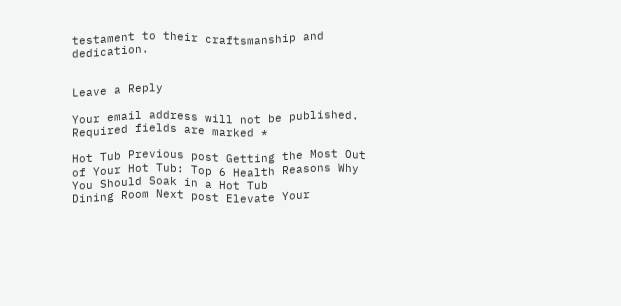testament to their craftsmanship and dedication.


Leave a Reply

Your email address will not be published. Required fields are marked *

Hot Tub Previous post Getting the Most Out of Your Hot Tub: Top 6 Health Reasons Why You Should Soak in a Hot Tub
Dining Room Next post Elevate Your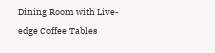Dining Room with Live-edge Coffee Tables